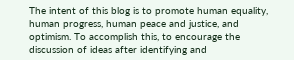The intent of this blog is to promote human equality, human progress, human peace and justice, and optimism. To accomplish this, to encourage the discussion of ideas after identifying and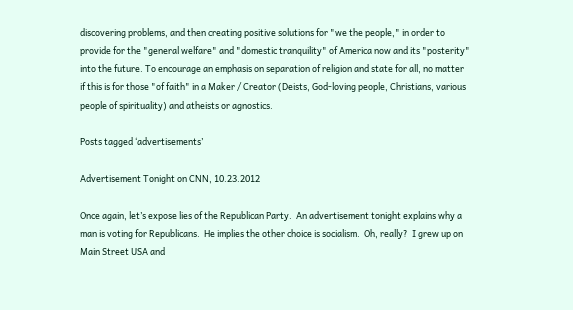discovering problems, and then creating positive solutions for "we the people," in order to provide for the "general welfare" and "domestic tranquility" of America now and its "posterity" into the future. To encourage an emphasis on separation of religion and state for all, no matter if this is for those "of faith" in a Maker / Creator (Deists, God-loving people, Christians, various people of spirituality) and atheists or agnostics.

Posts tagged ‘advertisements’

Advertisement Tonight on CNN, 10.23.2012

Once again, let’s expose lies of the Republican Party.  An advertisement tonight explains why a man is voting for Republicans.  He implies the other choice is socialism.  Oh, really?  I grew up on Main Street USA and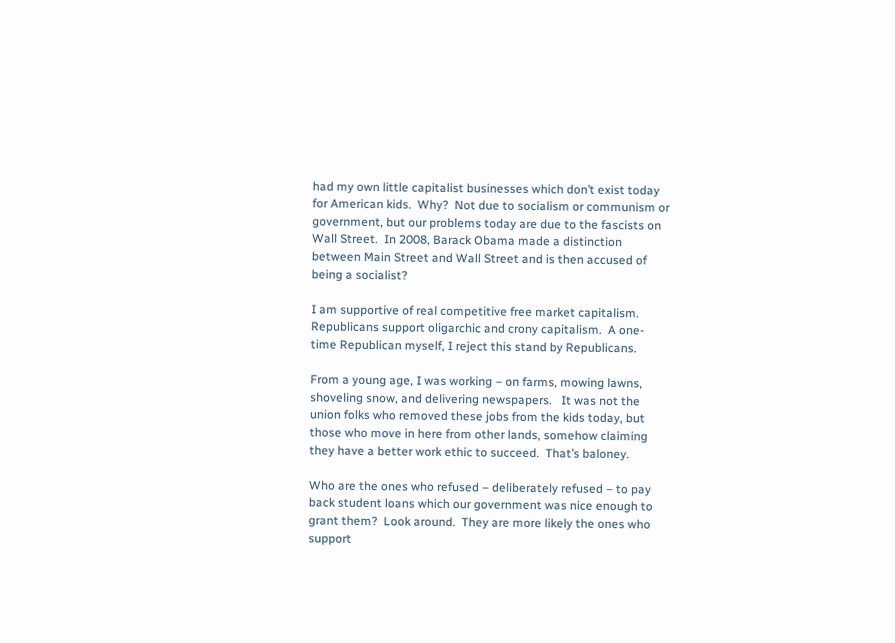had my own little capitalist businesses which don’t exist today for American kids.  Why?  Not due to socialism or communism or government, but our problems today are due to the fascists on Wall Street.  In 2008, Barack Obama made a distinction between Main Street and Wall Street and is then accused of being a socialist?

I am supportive of real competitive free market capitalism.  Republicans support oligarchic and crony capitalism.  A one-time Republican myself, I reject this stand by Republicans.

From a young age, I was working – on farms, mowing lawns, shoveling snow, and delivering newspapers.   It was not the union folks who removed these jobs from the kids today, but those who move in here from other lands, somehow claiming they have a better work ethic to succeed.  That’s baloney.

Who are the ones who refused – deliberately refused – to pay back student loans which our government was nice enough to grant them?  Look around.  They are more likely the ones who support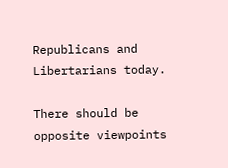Republicans and Libertarians today.

There should be opposite viewpoints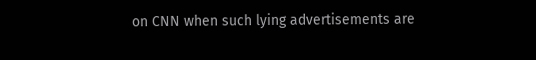on CNN when such lying advertisements are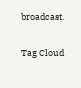broadcast.

Tag Cloud